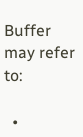Buffer may refer to:

  •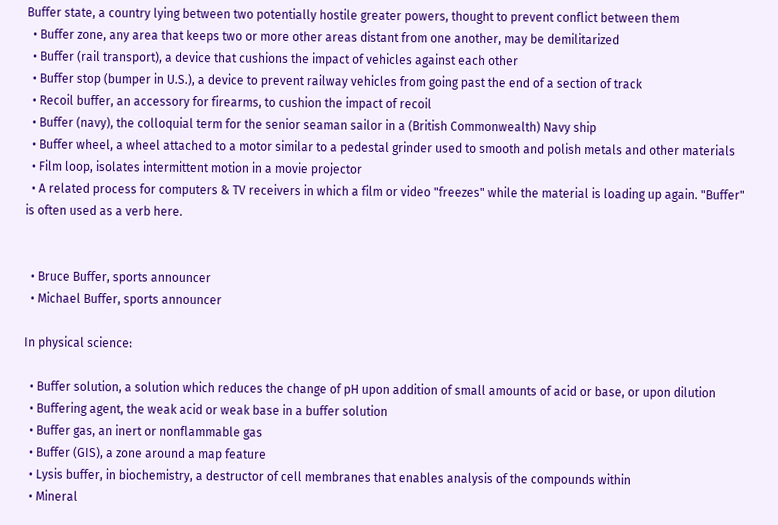Buffer state, a country lying between two potentially hostile greater powers, thought to prevent conflict between them
  • Buffer zone, any area that keeps two or more other areas distant from one another, may be demilitarized
  • Buffer (rail transport), a device that cushions the impact of vehicles against each other
  • Buffer stop (bumper in U.S.), a device to prevent railway vehicles from going past the end of a section of track
  • Recoil buffer, an accessory for firearms, to cushion the impact of recoil
  • Buffer (navy), the colloquial term for the senior seaman sailor in a (British Commonwealth) Navy ship
  • Buffer wheel, a wheel attached to a motor similar to a pedestal grinder used to smooth and polish metals and other materials
  • Film loop, isolates intermittent motion in a movie projector
  • A related process for computers & TV receivers in which a film or video "freezes" while the material is loading up again. "Buffer" is often used as a verb here.


  • Bruce Buffer, sports announcer
  • Michael Buffer, sports announcer

In physical science:

  • Buffer solution, a solution which reduces the change of pH upon addition of small amounts of acid or base, or upon dilution
  • Buffering agent, the weak acid or weak base in a buffer solution
  • Buffer gas, an inert or nonflammable gas
  • Buffer (GIS), a zone around a map feature
  • Lysis buffer, in biochemistry, a destructor of cell membranes that enables analysis of the compounds within
  • Mineral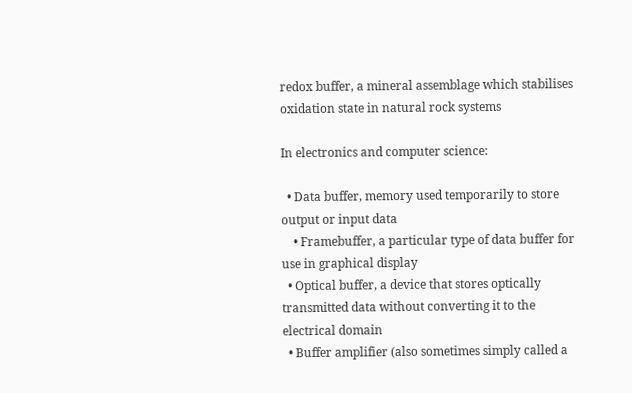redox buffer, a mineral assemblage which stabilises oxidation state in natural rock systems

In electronics and computer science:

  • Data buffer, memory used temporarily to store output or input data
    • Framebuffer, a particular type of data buffer for use in graphical display
  • Optical buffer, a device that stores optically transmitted data without converting it to the electrical domain
  • Buffer amplifier (also sometimes simply called a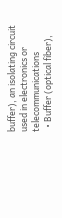buffer), an isolating circuit used in electronics or telecommunications
  • Buffer (optical fiber),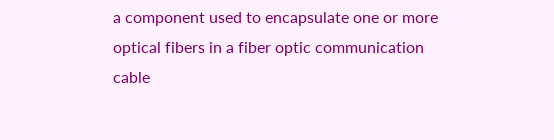a component used to encapsulate one or more optical fibers in a fiber optic communication cable